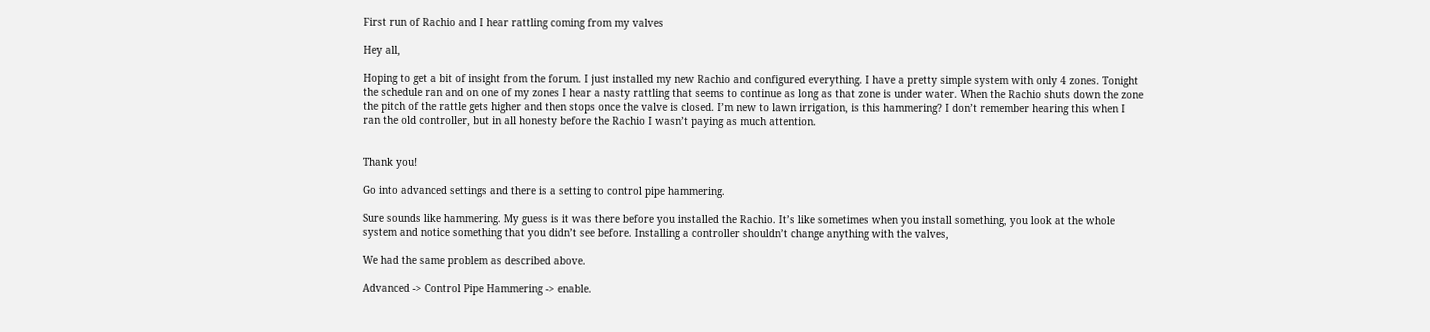First run of Rachio and I hear rattling coming from my valves

Hey all,

Hoping to get a bit of insight from the forum. I just installed my new Rachio and configured everything. I have a pretty simple system with only 4 zones. Tonight the schedule ran and on one of my zones I hear a nasty rattling that seems to continue as long as that zone is under water. When the Rachio shuts down the zone the pitch of the rattle gets higher and then stops once the valve is closed. I’m new to lawn irrigation, is this hammering? I don’t remember hearing this when I ran the old controller, but in all honesty before the Rachio I wasn’t paying as much attention.


Thank you!

Go into advanced settings and there is a setting to control pipe hammering.

Sure sounds like hammering. My guess is it was there before you installed the Rachio. It’s like sometimes when you install something, you look at the whole system and notice something that you didn’t see before. Installing a controller shouldn’t change anything with the valves,

We had the same problem as described above.

Advanced -> Control Pipe Hammering -> enable.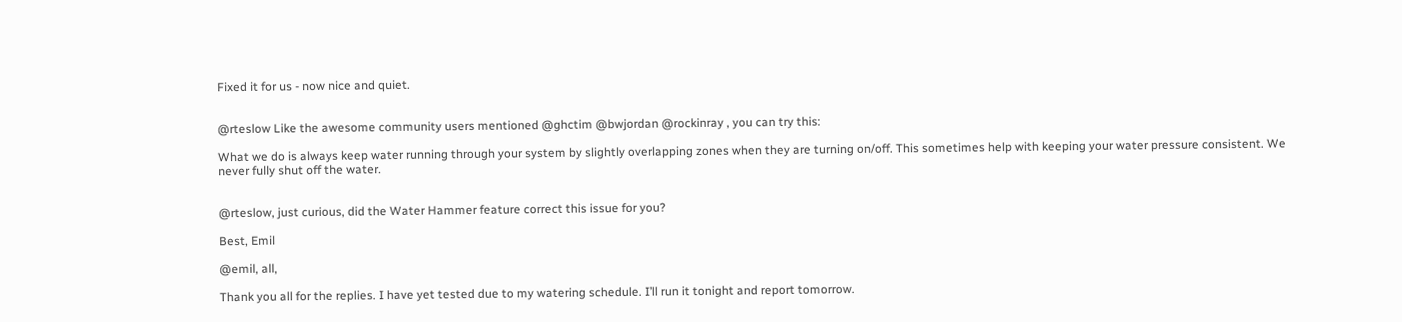Fixed it for us - now nice and quiet.


@rteslow Like the awesome community users mentioned @ghctim @bwjordan @rockinray , you can try this:

What we do is always keep water running through your system by slightly overlapping zones when they are turning on/off. This sometimes help with keeping your water pressure consistent. We never fully shut off the water.


@rteslow, just curious, did the Water Hammer feature correct this issue for you?

Best, Emil

@emil, all,

Thank you all for the replies. I have yet tested due to my watering schedule. I’ll run it tonight and report tomorrow.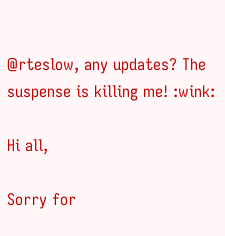@rteslow, any updates? The suspense is killing me! :wink:

Hi all,

Sorry for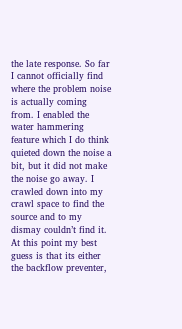the late response. So far I cannot officially find where the problem noise is actually coming from. I enabled the water hammering feature which I do think quieted down the noise a bit, but it did not make the noise go away. I crawled down into my crawl space to find the source and to my dismay couldn’t find it. At this point my best guess is that its either the backflow preventer,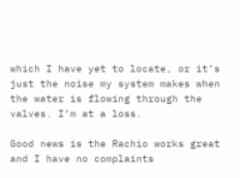which I have yet to locate, or it’s just the noise my system makes when the water is flowing through the valves. I’m at a loss.

Good news is the Rachio works great and I have no complaints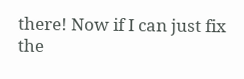there! Now if I can just fix the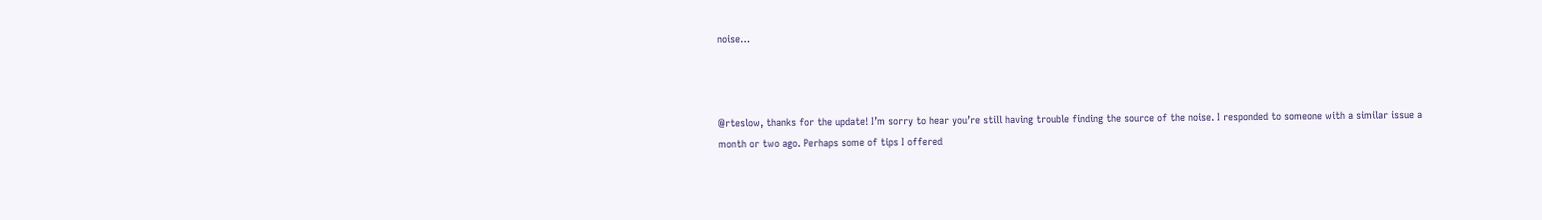noise…



@rteslow, thanks for the update! I’m sorry to hear you’re still having trouble finding the source of the noise. I responded to someone with a similar issue a month or two ago. Perhaps some of tips I offered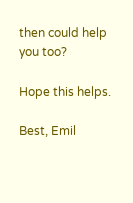then could help you too?

Hope this helps.

Best, Emil